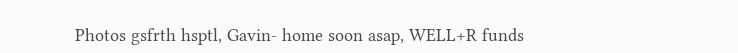Photos gsfrth hsptl, Gavin- home soon asap, WELL+R funds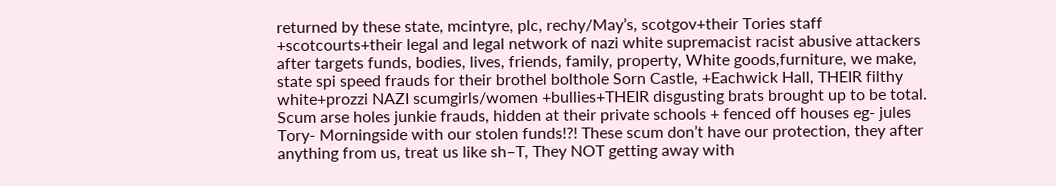returned by these state, mcintyre, plc, rechy/May’s, scotgov+their Tories staff +scotcourts+their legal and legal network of nazi white supremacist racist abusive attackers after targets funds, bodies, lives, friends, family, property, White goods,furniture, we make, state spi speed frauds for their brothel bolthole Sorn Castle, +Eachwick Hall, THEIR filthy white+prozzi NAZI scumgirls/women +bullies+THEIR disgusting brats brought up to be total. Scum arse holes junkie frauds, hidden at their private schools + fenced off houses eg- jules Tory- Morningside with our stolen funds!?! These scum don’t have our protection, they after anything from us, treat us like sh–T, They NOT getting away with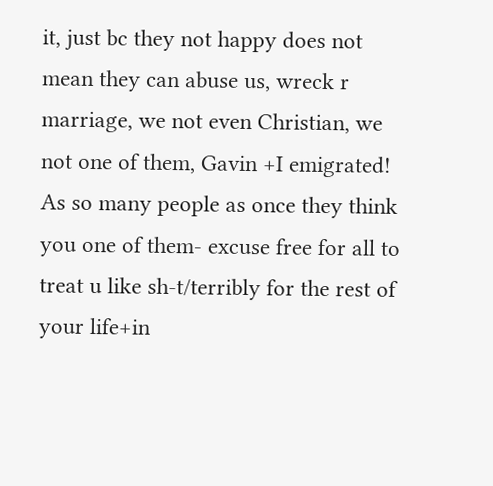it, just bc they not happy does not mean they can abuse us, wreck r marriage, we not even Christian, we not one of them, Gavin +I emigrated! As so many people as once they think you one of them- excuse free for all to treat u like sh-t/terribly for the rest of your life+in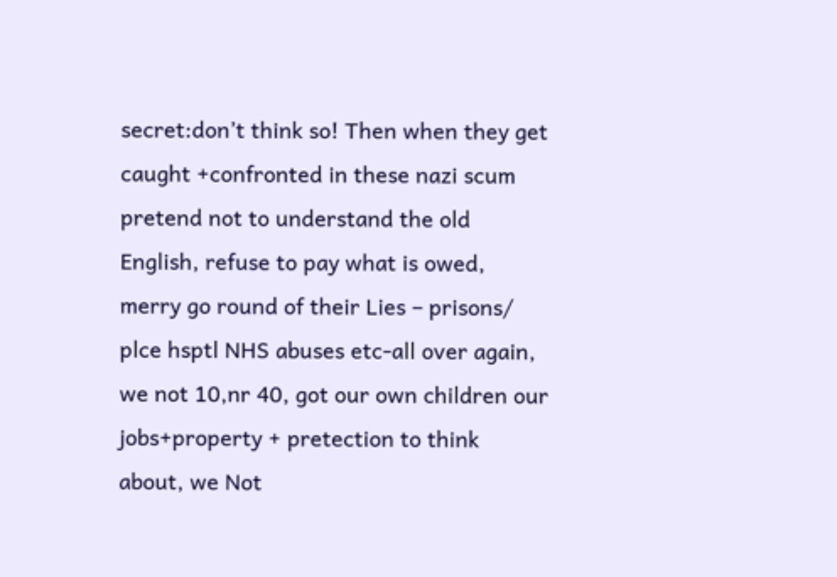secret:don’t think so! Then when they get caught +confronted in these nazi scum pretend not to understand the old English, refuse to pay what is owed, merry go round of their Lies – prisons/ plce hsptl NHS abuses etc-all over again, we not 10,nr 40, got our own children our jobs+property + pretection to think about, we Not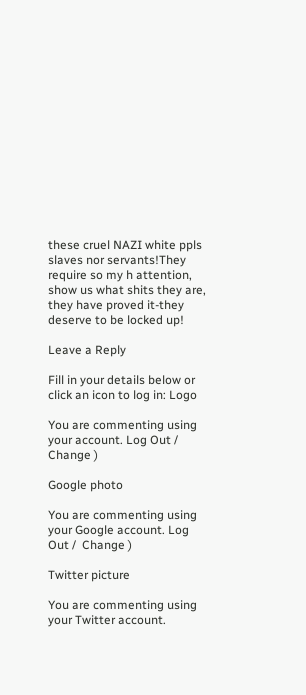these cruel NAZI white ppls slaves nor servants!They require so my h attention, show us what shits they are, they have proved it-they deserve to be locked up!

Leave a Reply

Fill in your details below or click an icon to log in: Logo

You are commenting using your account. Log Out /  Change )

Google photo

You are commenting using your Google account. Log Out /  Change )

Twitter picture

You are commenting using your Twitter account.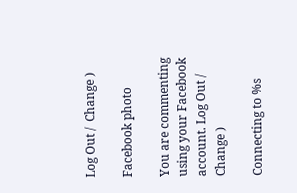Log Out /  Change )

Facebook photo

You are commenting using your Facebook account. Log Out /  Change )

Connecting to %s